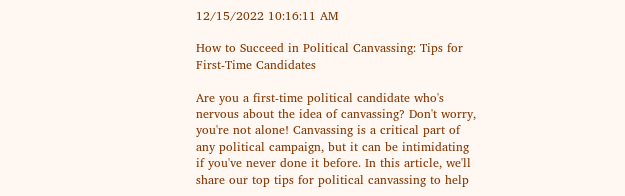12/15/2022 10:16:11 AM

How to Succeed in Political Canvassing: Tips for First-Time Candidates

Are you a first-time political candidate who's nervous about the idea of canvassing? Don't worry, you're not alone! Canvassing is a critical part of any political campaign, but it can be intimidating if you've never done it before. In this article, we'll share our top tips for political canvassing to help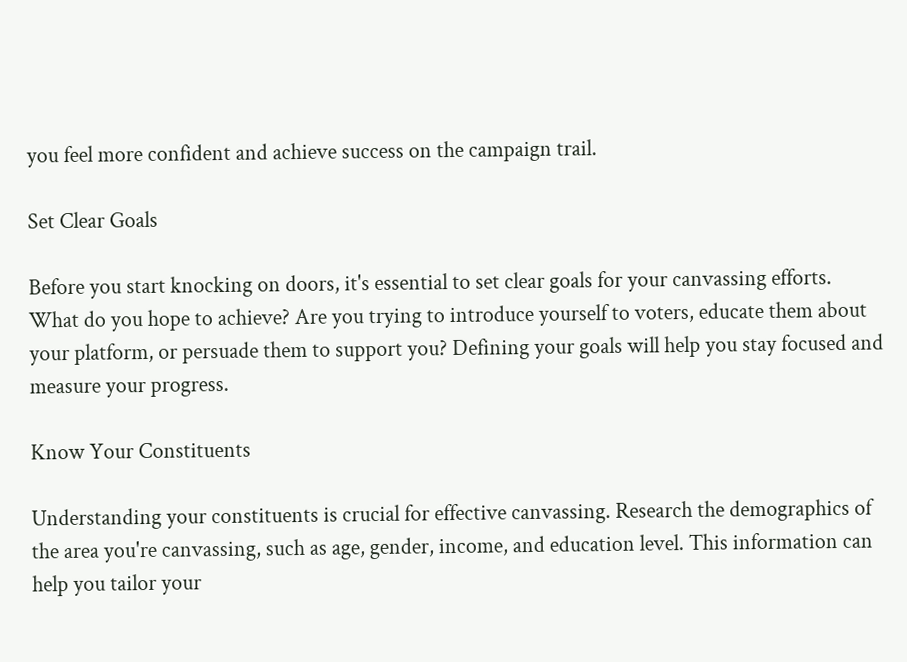you feel more confident and achieve success on the campaign trail.

Set Clear Goals

Before you start knocking on doors, it's essential to set clear goals for your canvassing efforts. What do you hope to achieve? Are you trying to introduce yourself to voters, educate them about your platform, or persuade them to support you? Defining your goals will help you stay focused and measure your progress.

Know Your Constituents

Understanding your constituents is crucial for effective canvassing. Research the demographics of the area you're canvassing, such as age, gender, income, and education level. This information can help you tailor your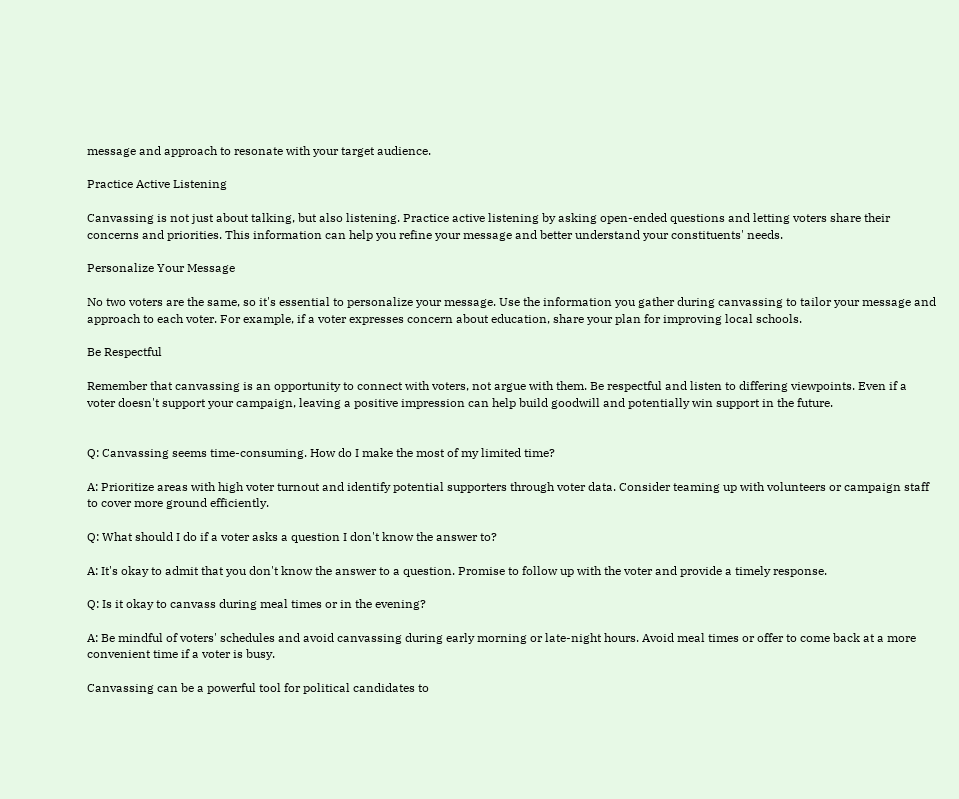message and approach to resonate with your target audience.

Practice Active Listening

Canvassing is not just about talking, but also listening. Practice active listening by asking open-ended questions and letting voters share their concerns and priorities. This information can help you refine your message and better understand your constituents' needs.

Personalize Your Message

No two voters are the same, so it's essential to personalize your message. Use the information you gather during canvassing to tailor your message and approach to each voter. For example, if a voter expresses concern about education, share your plan for improving local schools.

Be Respectful

Remember that canvassing is an opportunity to connect with voters, not argue with them. Be respectful and listen to differing viewpoints. Even if a voter doesn't support your campaign, leaving a positive impression can help build goodwill and potentially win support in the future.


Q: Canvassing seems time-consuming. How do I make the most of my limited time?

A: Prioritize areas with high voter turnout and identify potential supporters through voter data. Consider teaming up with volunteers or campaign staff to cover more ground efficiently.

Q: What should I do if a voter asks a question I don't know the answer to?

A: It's okay to admit that you don't know the answer to a question. Promise to follow up with the voter and provide a timely response.

Q: Is it okay to canvass during meal times or in the evening?

A: Be mindful of voters' schedules and avoid canvassing during early morning or late-night hours. Avoid meal times or offer to come back at a more convenient time if a voter is busy.

Canvassing can be a powerful tool for political candidates to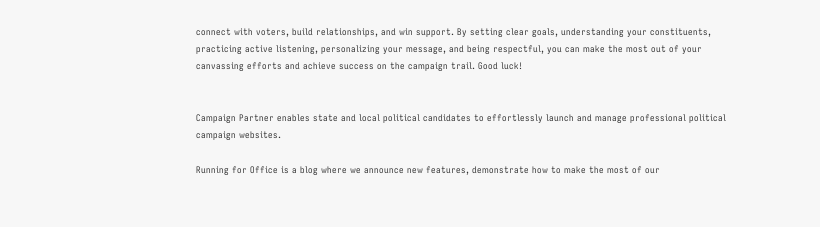connect with voters, build relationships, and win support. By setting clear goals, understanding your constituents, practicing active listening, personalizing your message, and being respectful, you can make the most out of your canvassing efforts and achieve success on the campaign trail. Good luck!


Campaign Partner enables state and local political candidates to effortlessly launch and manage professional political campaign websites.

Running for Office is a blog where we announce new features, demonstrate how to make the most of our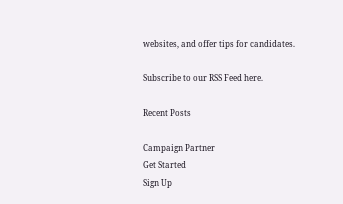websites, and offer tips for candidates.

Subscribe to our RSS Feed here.

Recent Posts

Campaign Partner
Get Started
Sign Up